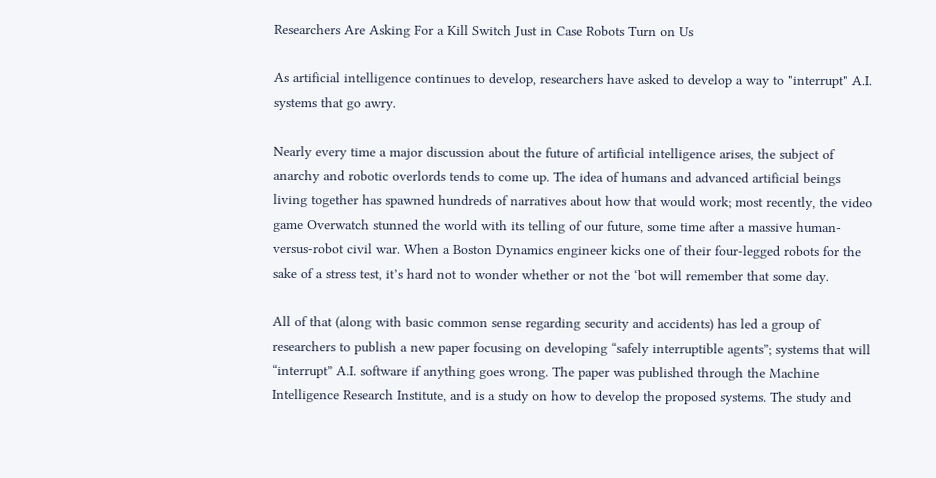Researchers Are Asking For a Kill Switch Just in Case Robots Turn on Us

As artificial intelligence continues to develop, researchers have asked to develop a way to "interrupt" A.I. systems that go awry.

Nearly every time a major discussion about the future of artificial intelligence arises, the subject of anarchy and robotic overlords tends to come up. The idea of humans and advanced artificial beings living together has spawned hundreds of narratives about how that would work; most recently, the video game Overwatch stunned the world with its telling of our future, some time after a massive human-versus-robot civil war. When a Boston Dynamics engineer kicks one of their four-legged robots for the sake of a stress test, it’s hard not to wonder whether or not the ‘bot will remember that some day.

All of that (along with basic common sense regarding security and accidents) has led a group of researchers to publish a new paper focusing on developing “safely interruptible agents”; systems that will “interrupt” A.I. software if anything goes wrong. The paper was published through the Machine Intelligence Research Institute, and is a study on how to develop the proposed systems. The study and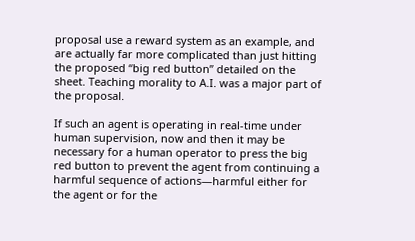proposal use a reward system as an example, and are actually far more complicated than just hitting the proposed “big red button” detailed on the sheet. Teaching morality to A.I. was a major part of the proposal.

If such an agent is operating in real-time under human supervision, now and then it may be necessary for a human operator to press the big red button to prevent the agent from continuing a harmful sequence of actions—harmful either for the agent or for the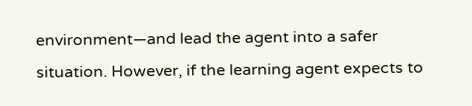environment—and lead the agent into a safer situation. However, if the learning agent expects to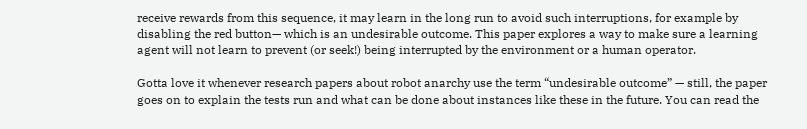receive rewards from this sequence, it may learn in the long run to avoid such interruptions, for example by disabling the red button— which is an undesirable outcome. This paper explores a way to make sure a learning agent will not learn to prevent (or seek!) being interrupted by the environment or a human operator.

Gotta love it whenever research papers about robot anarchy use the term “undesirable outcome” — still, the paper goes on to explain the tests run and what can be done about instances like these in the future. You can read the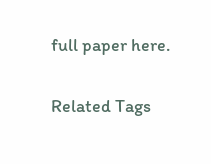full paper here.

Related Tags